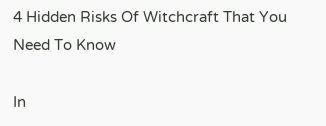4 Hidden Risks Of Witchcraft That You Need To Know

In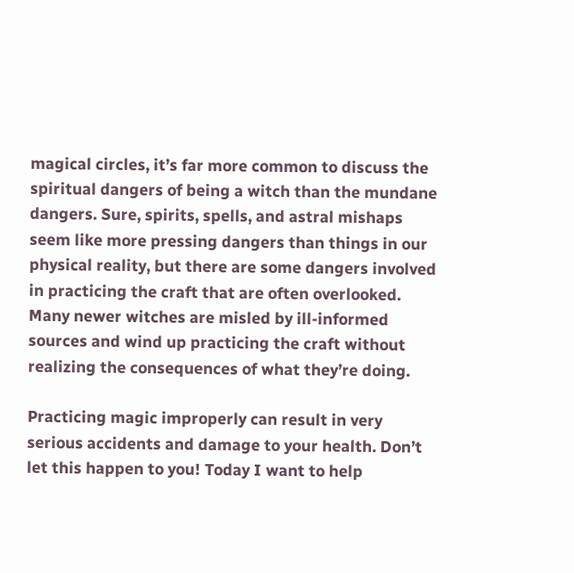magical circles, it’s far more common to discuss the spiritual dangers of being a witch than the mundane dangers. Sure, spirits, spells, and astral mishaps seem like more pressing dangers than things in our physical reality, but there are some dangers involved in practicing the craft that are often overlooked. Many newer witches are misled by ill-informed sources and wind up practicing the craft without realizing the consequences of what they’re doing.

Practicing magic improperly can result in very serious accidents and damage to your health. Don’t let this happen to you! Today I want to help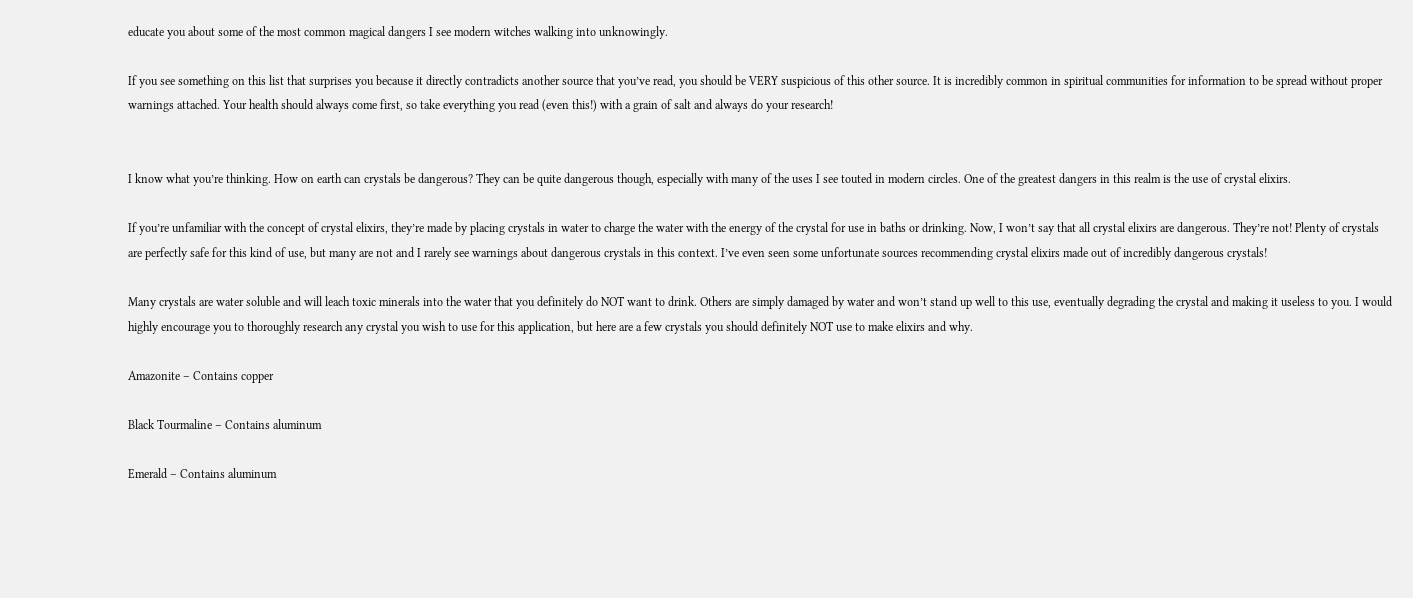educate you about some of the most common magical dangers I see modern witches walking into unknowingly.

If you see something on this list that surprises you because it directly contradicts another source that you’ve read, you should be VERY suspicious of this other source. It is incredibly common in spiritual communities for information to be spread without proper warnings attached. Your health should always come first, so take everything you read (even this!) with a grain of salt and always do your research!


I know what you’re thinking. How on earth can crystals be dangerous? They can be quite dangerous though, especially with many of the uses I see touted in modern circles. One of the greatest dangers in this realm is the use of crystal elixirs.

If you’re unfamiliar with the concept of crystal elixirs, they’re made by placing crystals in water to charge the water with the energy of the crystal for use in baths or drinking. Now, I won’t say that all crystal elixirs are dangerous. They’re not! Plenty of crystals are perfectly safe for this kind of use, but many are not and I rarely see warnings about dangerous crystals in this context. I’ve even seen some unfortunate sources recommending crystal elixirs made out of incredibly dangerous crystals!

Many crystals are water soluble and will leach toxic minerals into the water that you definitely do NOT want to drink. Others are simply damaged by water and won’t stand up well to this use, eventually degrading the crystal and making it useless to you. I would highly encourage you to thoroughly research any crystal you wish to use for this application, but here are a few crystals you should definitely NOT use to make elixirs and why.

Amazonite – Contains copper

Black Tourmaline – Contains aluminum

Emerald – Contains aluminum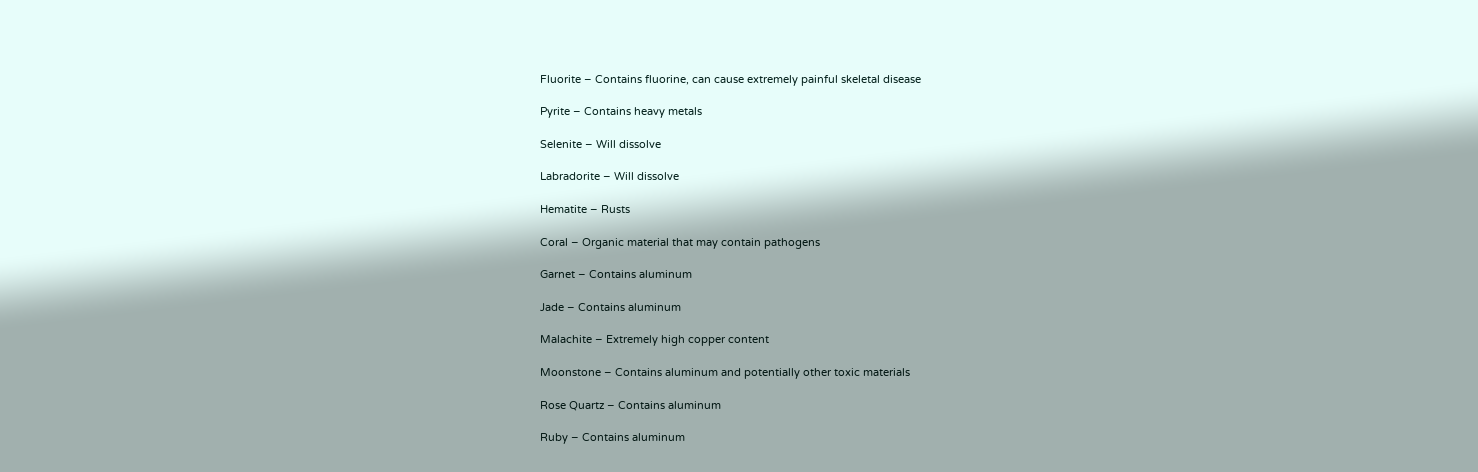Fluorite – Contains fluorine, can cause extremely painful skeletal disease

Pyrite – Contains heavy metals

Selenite – Will dissolve

Labradorite – Will dissolve

Hematite – Rusts

Coral – Organic material that may contain pathogens

Garnet – Contains aluminum

Jade – Contains aluminum

Malachite – Extremely high copper content

Moonstone – Contains aluminum and potentially other toxic materials

Rose Quartz – Contains aluminum

Ruby – Contains aluminum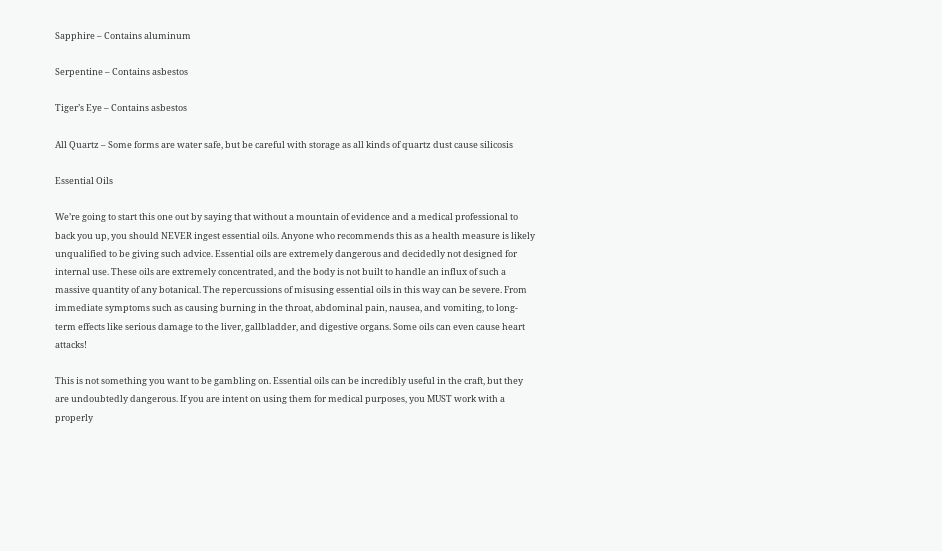Sapphire – Contains aluminum

Serpentine – Contains asbestos

Tiger’s Eye – Contains asbestos

All Quartz – Some forms are water safe, but be careful with storage as all kinds of quartz dust cause silicosis

Essential Oils

We’re going to start this one out by saying that without a mountain of evidence and a medical professional to back you up, you should NEVER ingest essential oils. Anyone who recommends this as a health measure is likely unqualified to be giving such advice. Essential oils are extremely dangerous and decidedly not designed for internal use. These oils are extremely concentrated, and the body is not built to handle an influx of such a massive quantity of any botanical. The repercussions of misusing essential oils in this way can be severe. From immediate symptoms such as causing burning in the throat, abdominal pain, nausea, and vomiting, to long-term effects like serious damage to the liver, gallbladder, and digestive organs. Some oils can even cause heart attacks!

This is not something you want to be gambling on. Essential oils can be incredibly useful in the craft, but they are undoubtedly dangerous. If you are intent on using them for medical purposes, you MUST work with a properly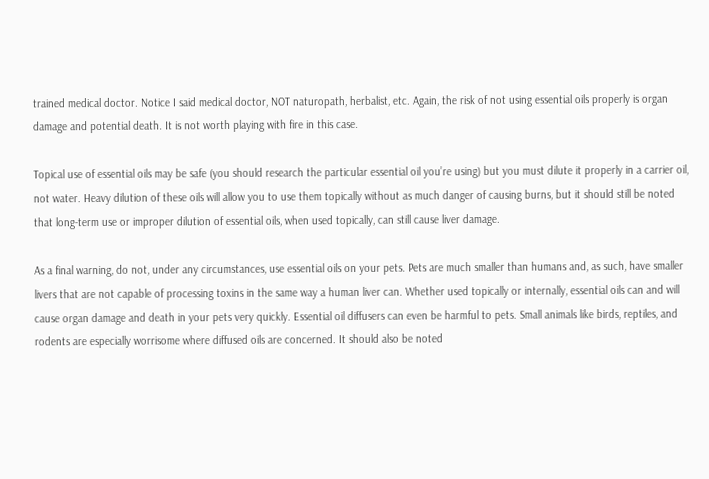trained medical doctor. Notice I said medical doctor, NOT naturopath, herbalist, etc. Again, the risk of not using essential oils properly is organ damage and potential death. It is not worth playing with fire in this case.

Topical use of essential oils may be safe (you should research the particular essential oil you’re using) but you must dilute it properly in a carrier oil, not water. Heavy dilution of these oils will allow you to use them topically without as much danger of causing burns, but it should still be noted that long-term use or improper dilution of essential oils, when used topically, can still cause liver damage.

As a final warning, do not, under any circumstances, use essential oils on your pets. Pets are much smaller than humans and, as such, have smaller livers that are not capable of processing toxins in the same way a human liver can. Whether used topically or internally, essential oils can and will cause organ damage and death in your pets very quickly. Essential oil diffusers can even be harmful to pets. Small animals like birds, reptiles, and rodents are especially worrisome where diffused oils are concerned. It should also be noted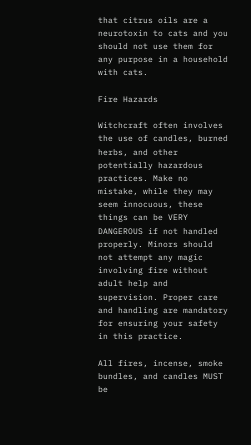that citrus oils are a neurotoxin to cats and you should not use them for any purpose in a household with cats.

Fire Hazards

Witchcraft often involves the use of candles, burned herbs, and other potentially hazardous practices. Make no mistake, while they may seem innocuous, these things can be VERY DANGEROUS if not handled properly. Minors should not attempt any magic involving fire without adult help and supervision. Proper care and handling are mandatory for ensuring your safety in this practice.

All fires, incense, smoke bundles, and candles MUST be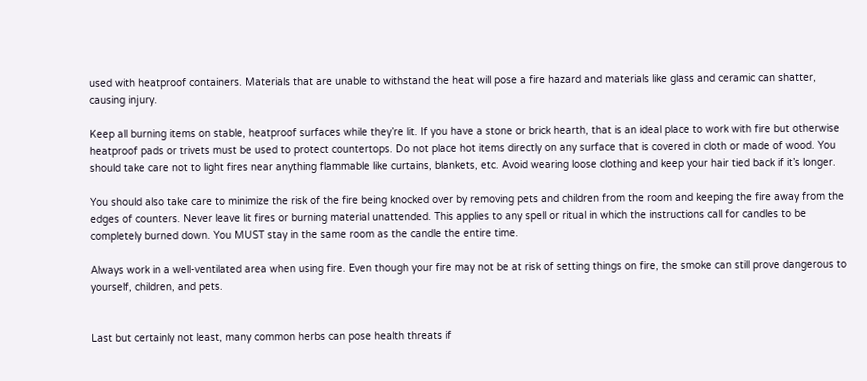used with heatproof containers. Materials that are unable to withstand the heat will pose a fire hazard and materials like glass and ceramic can shatter, causing injury.

Keep all burning items on stable, heatproof surfaces while they’re lit. If you have a stone or brick hearth, that is an ideal place to work with fire but otherwise heatproof pads or trivets must be used to protect countertops. Do not place hot items directly on any surface that is covered in cloth or made of wood. You should take care not to light fires near anything flammable like curtains, blankets, etc. Avoid wearing loose clothing and keep your hair tied back if it’s longer.

You should also take care to minimize the risk of the fire being knocked over by removing pets and children from the room and keeping the fire away from the edges of counters. Never leave lit fires or burning material unattended. This applies to any spell or ritual in which the instructions call for candles to be completely burned down. You MUST stay in the same room as the candle the entire time.

Always work in a well-ventilated area when using fire. Even though your fire may not be at risk of setting things on fire, the smoke can still prove dangerous to yourself, children, and pets.


Last but certainly not least, many common herbs can pose health threats if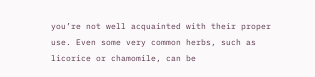you’re not well acquainted with their proper use. Even some very common herbs, such as licorice or chamomile, can be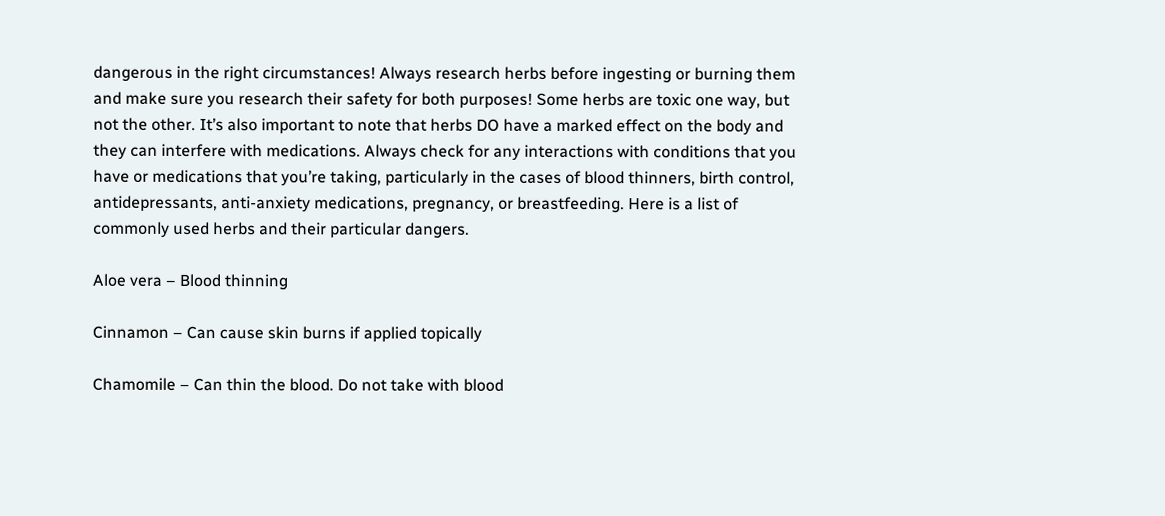dangerous in the right circumstances! Always research herbs before ingesting or burning them and make sure you research their safety for both purposes! Some herbs are toxic one way, but not the other. It’s also important to note that herbs DO have a marked effect on the body and they can interfere with medications. Always check for any interactions with conditions that you have or medications that you’re taking, particularly in the cases of blood thinners, birth control, antidepressants, anti-anxiety medications, pregnancy, or breastfeeding. Here is a list of commonly used herbs and their particular dangers.

Aloe vera – Blood thinning

Cinnamon – Can cause skin burns if applied topically

Chamomile – Can thin the blood. Do not take with blood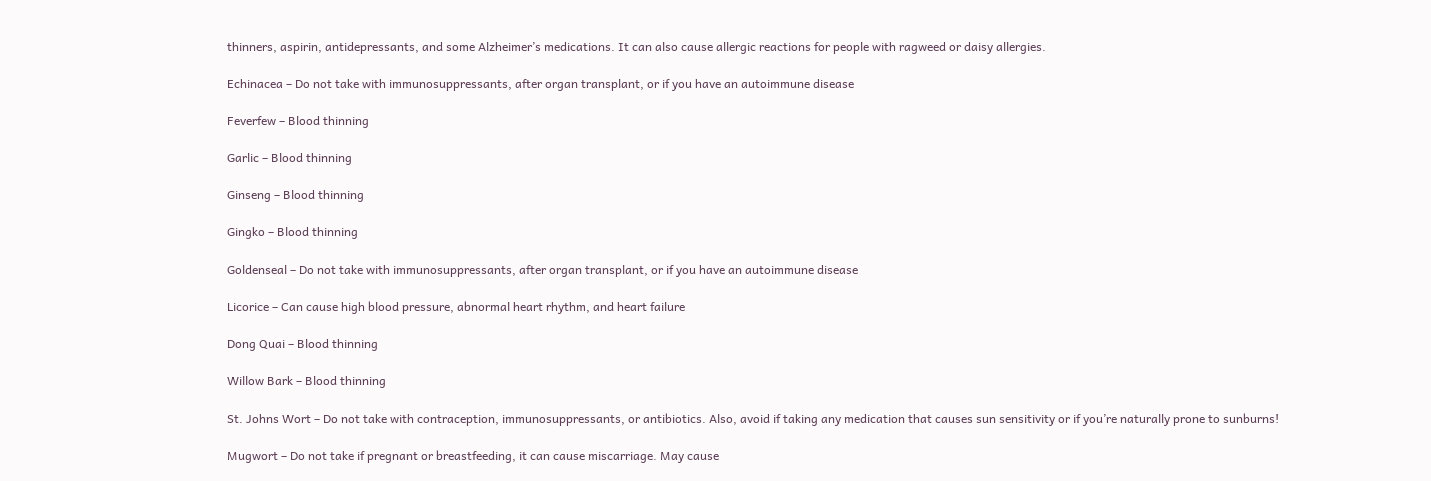thinners, aspirin, antidepressants, and some Alzheimer’s medications. It can also cause allergic reactions for people with ragweed or daisy allergies.

Echinacea – Do not take with immunosuppressants, after organ transplant, or if you have an autoimmune disease

Feverfew – Blood thinning

Garlic – Blood thinning

Ginseng – Blood thinning

Gingko – Blood thinning

Goldenseal – Do not take with immunosuppressants, after organ transplant, or if you have an autoimmune disease

Licorice – Can cause high blood pressure, abnormal heart rhythm, and heart failure

Dong Quai – Blood thinning

Willow Bark – Blood thinning

St. Johns Wort – Do not take with contraception, immunosuppressants, or antibiotics. Also, avoid if taking any medication that causes sun sensitivity or if you’re naturally prone to sunburns!

Mugwort – Do not take if pregnant or breastfeeding, it can cause miscarriage. May cause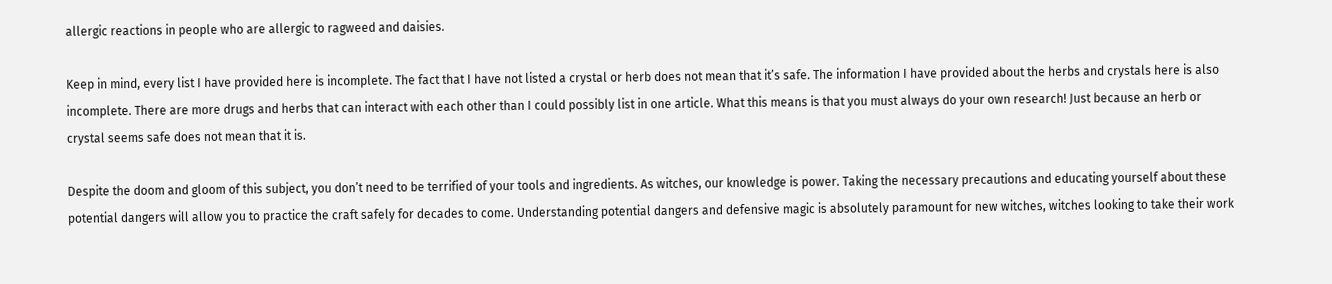allergic reactions in people who are allergic to ragweed and daisies.

Keep in mind, every list I have provided here is incomplete. The fact that I have not listed a crystal or herb does not mean that it’s safe. The information I have provided about the herbs and crystals here is also incomplete. There are more drugs and herbs that can interact with each other than I could possibly list in one article. What this means is that you must always do your own research! Just because an herb or crystal seems safe does not mean that it is.

Despite the doom and gloom of this subject, you don’t need to be terrified of your tools and ingredients. As witches, our knowledge is power. Taking the necessary precautions and educating yourself about these potential dangers will allow you to practice the craft safely for decades to come. Understanding potential dangers and defensive magic is absolutely paramount for new witches, witches looking to take their work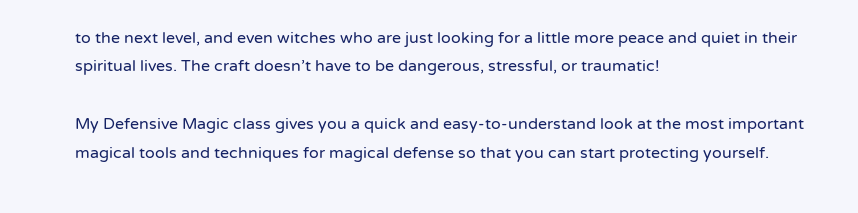to the next level, and even witches who are just looking for a little more peace and quiet in their spiritual lives. The craft doesn’t have to be dangerous, stressful, or traumatic!

My Defensive Magic class gives you a quick and easy-to-understand look at the most important magical tools and techniques for magical defense so that you can start protecting yourself.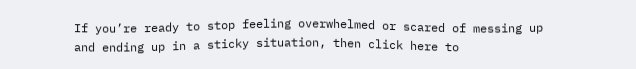If you’re ready to stop feeling overwhelmed or scared of messing up and ending up in a sticky situation, then click here to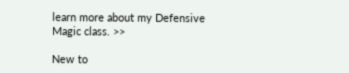learn more about my Defensive Magic class. >>

New to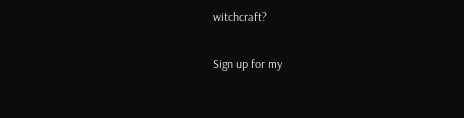witchcraft?

Sign up for my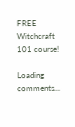FREE Witchcraft 101 course!

Loading comments...